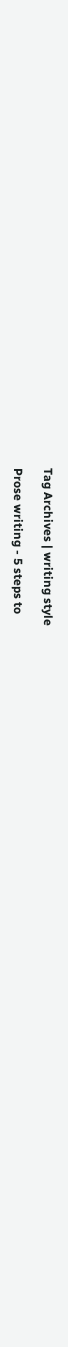Tag Archives | writing style

Prose writing - 5 steps to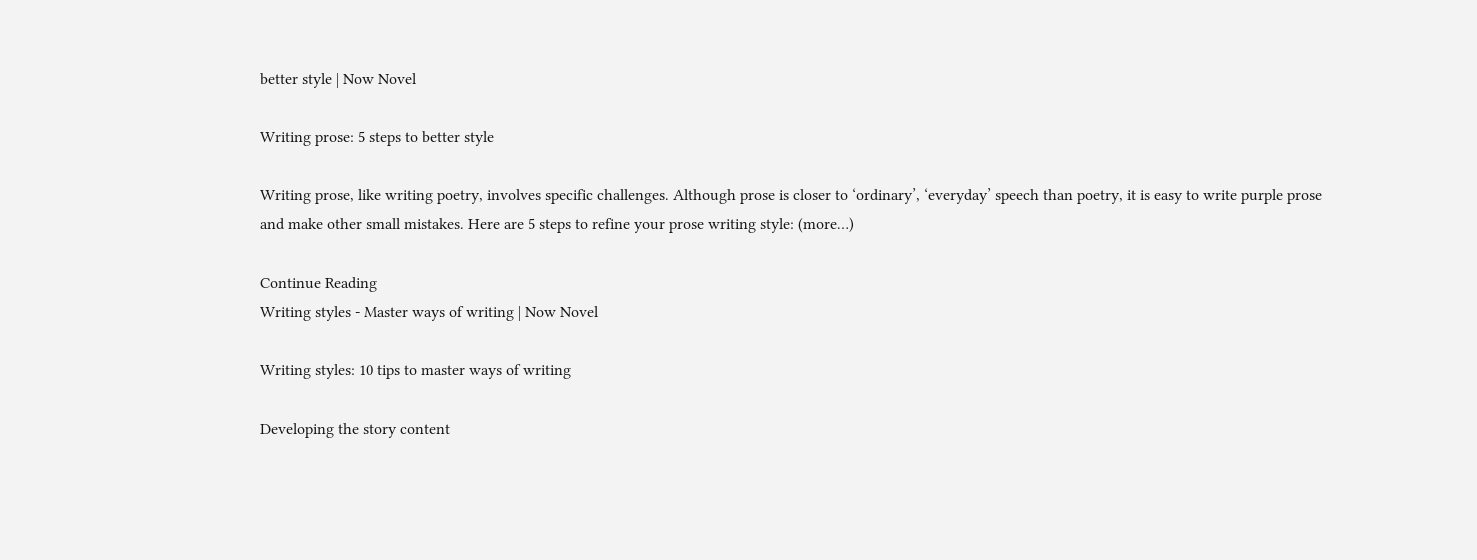better style | Now Novel

Writing prose: 5 steps to better style

Writing prose, like writing poetry, involves specific challenges. Although prose is closer to ‘ordinary’, ‘everyday’ speech than poetry, it is easy to write purple prose and make other small mistakes. Here are 5 steps to refine your prose writing style: (more…)

Continue Reading
Writing styles - Master ways of writing | Now Novel

Writing styles: 10 tips to master ways of writing

Developing the story content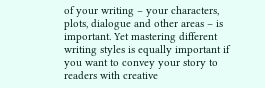of your writing – your characters, plots, dialogue and other areas – is important. Yet mastering different writing styles is equally important if you want to convey your story to readers with creative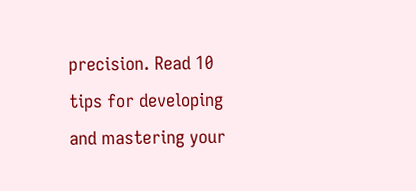precision. Read 10 tips for developing and mastering your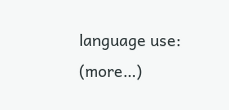language use: (more…)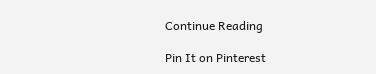Continue Reading

Pin It on Pinterest